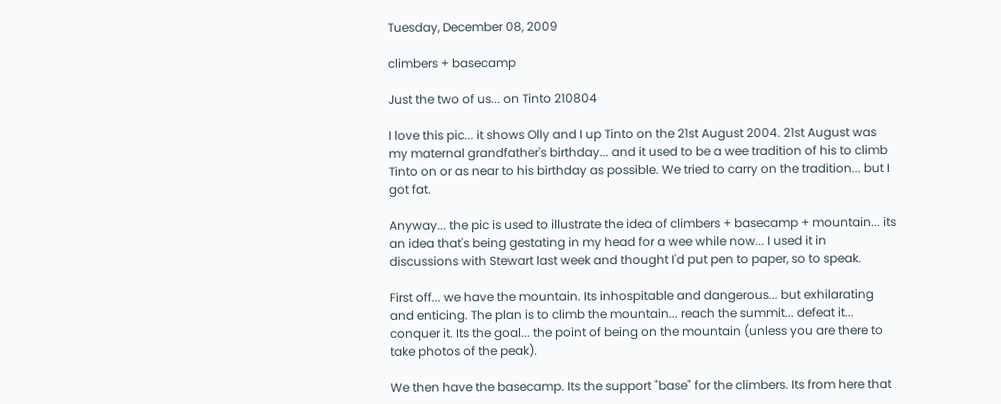Tuesday, December 08, 2009

climbers + basecamp

Just the two of us... on Tinto 210804

I love this pic... it shows Olly and I up Tinto on the 21st August 2004. 21st August was my maternal grandfather's birthday... and it used to be a wee tradition of his to climb Tinto on or as near to his birthday as possible. We tried to carry on the tradition... but I got fat.

Anyway... the pic is used to illustrate the idea of climbers + basecamp + mountain... its an idea that's being gestating in my head for a wee while now... I used it in discussions with Stewart last week and thought I'd put pen to paper, so to speak.

First off... we have the mountain. Its inhospitable and dangerous... but exhilarating and enticing. The plan is to climb the mountain... reach the summit... defeat it... conquer it. Its the goal... the point of being on the mountain (unless you are there to take photos of the peak).

We then have the basecamp. Its the support "base" for the climbers. Its from here that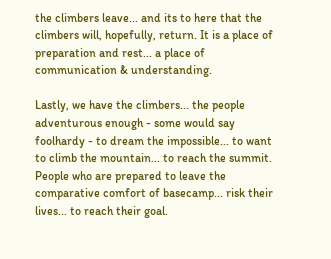the climbers leave... and its to here that the climbers will, hopefully, return. It is a place of preparation and rest... a place of communication & understanding.

Lastly, we have the climbers... the people adventurous enough - some would say foolhardy - to dream the impossible... to want to climb the mountain... to reach the summit. People who are prepared to leave the comparative comfort of basecamp... risk their lives... to reach their goal.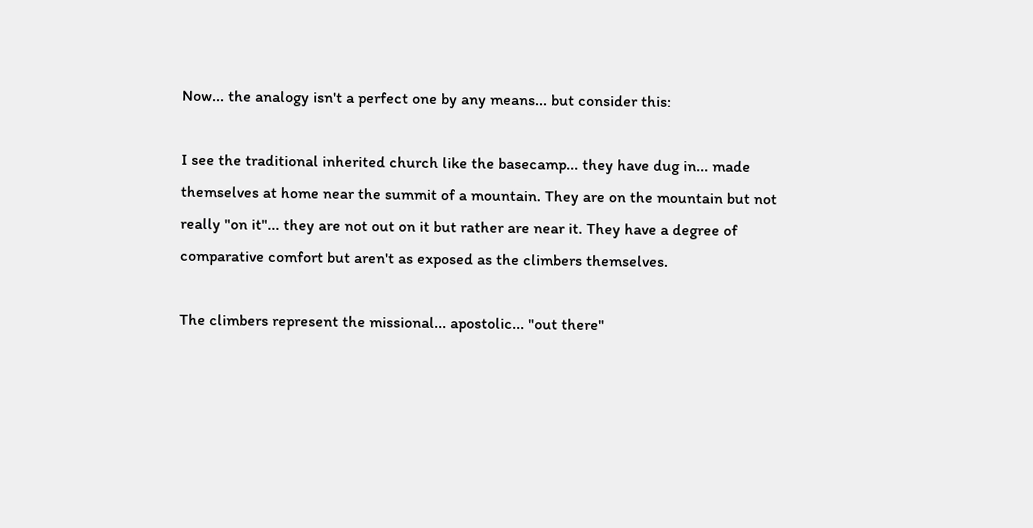Now... the analogy isn't a perfect one by any means... but consider this:

I see the traditional inherited church like the basecamp... they have dug in... made themselves at home near the summit of a mountain. They are on the mountain but not really "on it"... they are not out on it but rather are near it. They have a degree of comparative comfort but aren't as exposed as the climbers themselves.

The climbers represent the missional... apostolic... "out there"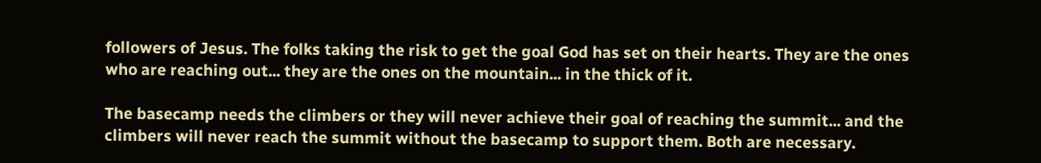followers of Jesus. The folks taking the risk to get the goal God has set on their hearts. They are the ones who are reaching out... they are the ones on the mountain... in the thick of it.

The basecamp needs the climbers or they will never achieve their goal of reaching the summit... and the climbers will never reach the summit without the basecamp to support them. Both are necessary.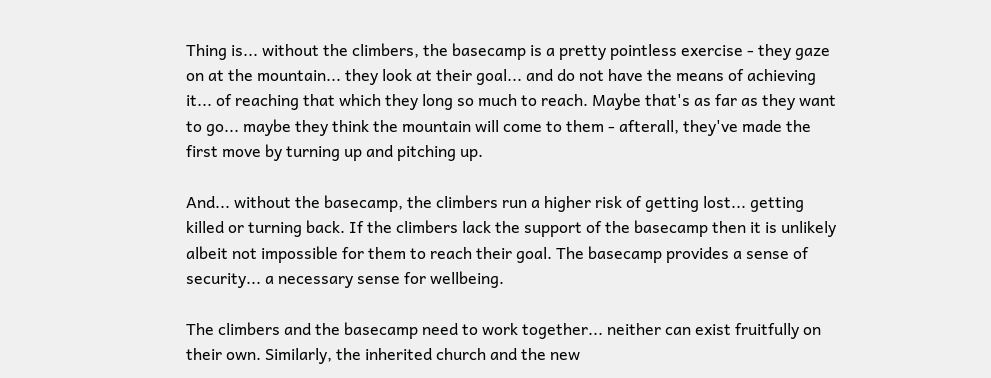Thing is... without the climbers, the basecamp is a pretty pointless exercise - they gaze on at the mountain... they look at their goal... and do not have the means of achieving it... of reaching that which they long so much to reach. Maybe that's as far as they want to go... maybe they think the mountain will come to them - afterall, they've made the first move by turning up and pitching up.

And... without the basecamp, the climbers run a higher risk of getting lost... getting killed or turning back. If the climbers lack the support of the basecamp then it is unlikely albeit not impossible for them to reach their goal. The basecamp provides a sense of security... a necessary sense for wellbeing.

The climbers and the basecamp need to work together... neither can exist fruitfully on their own. Similarly, the inherited church and the new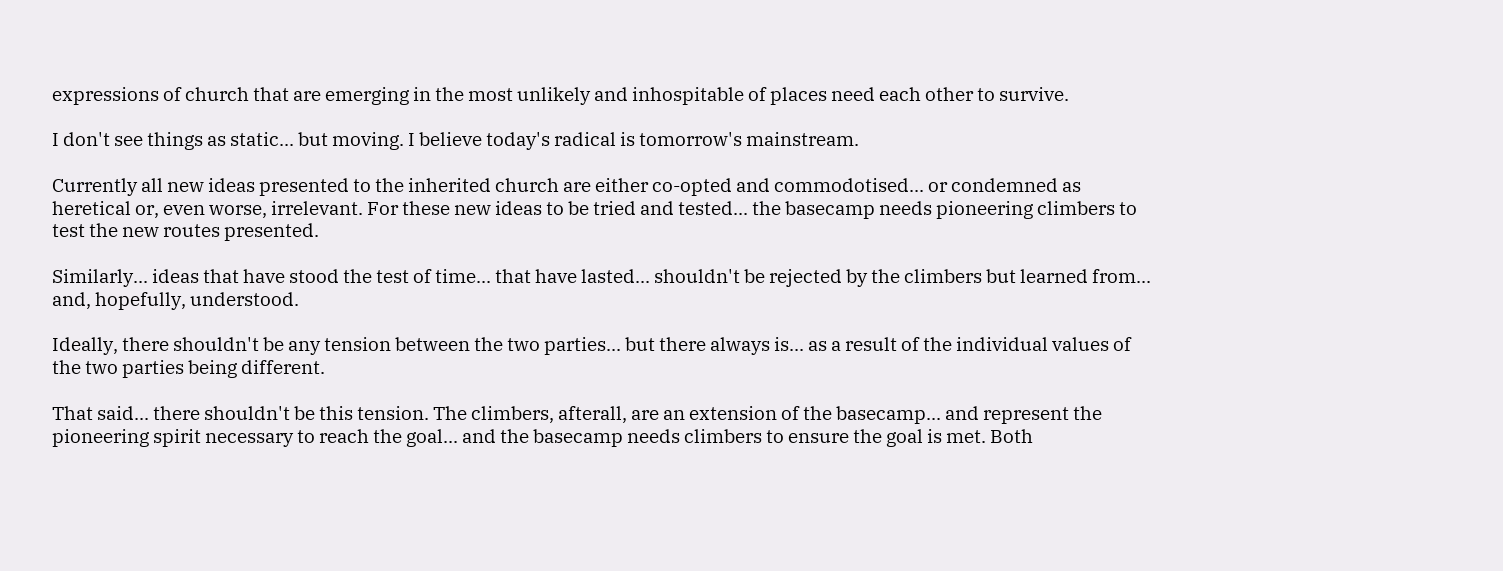expressions of church that are emerging in the most unlikely and inhospitable of places need each other to survive.

I don't see things as static... but moving. I believe today's radical is tomorrow's mainstream.

Currently all new ideas presented to the inherited church are either co-opted and commodotised... or condemned as heretical or, even worse, irrelevant. For these new ideas to be tried and tested... the basecamp needs pioneering climbers to test the new routes presented.

Similarly... ideas that have stood the test of time... that have lasted... shouldn't be rejected by the climbers but learned from... and, hopefully, understood.

Ideally, there shouldn't be any tension between the two parties... but there always is... as a result of the individual values of the two parties being different.

That said... there shouldn't be this tension. The climbers, afterall, are an extension of the basecamp... and represent the pioneering spirit necessary to reach the goal... and the basecamp needs climbers to ensure the goal is met. Both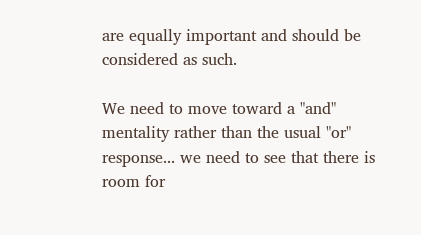are equally important and should be considered as such.

We need to move toward a "and" mentality rather than the usual "or" response... we need to see that there is room for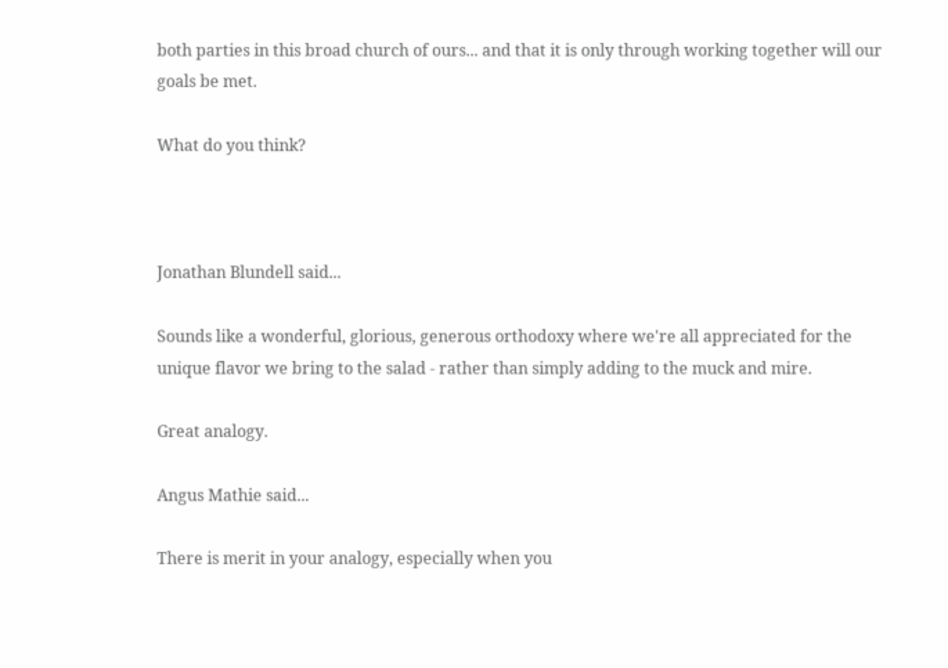both parties in this broad church of ours... and that it is only through working together will our goals be met.

What do you think?



Jonathan Blundell said...

Sounds like a wonderful, glorious, generous orthodoxy where we're all appreciated for the unique flavor we bring to the salad - rather than simply adding to the muck and mire.

Great analogy.

Angus Mathie said...

There is merit in your analogy, especially when you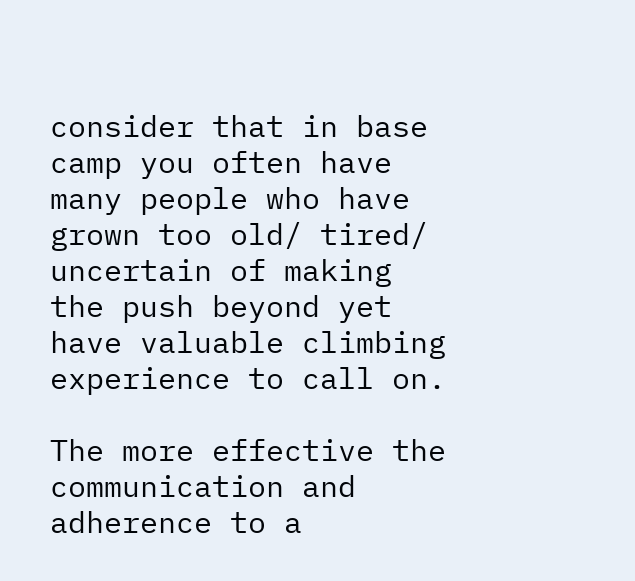consider that in base camp you often have many people who have grown too old/ tired/ uncertain of making the push beyond yet have valuable climbing experience to call on.

The more effective the communication and adherence to a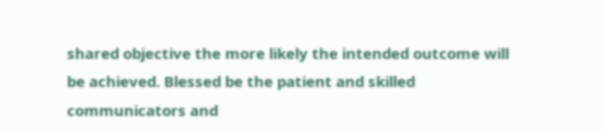shared objective the more likely the intended outcome will be achieved. Blessed be the patient and skilled communicators and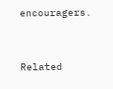encouragers.


Related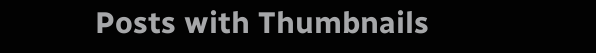Posts with Thumbnails